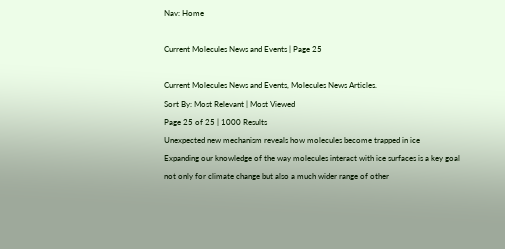Nav: Home

Current Molecules News and Events | Page 25

Current Molecules News and Events, Molecules News Articles.
Sort By: Most Relevant | Most Viewed
Page 25 of 25 | 1000 Results
Unexpected new mechanism reveals how molecules become trapped in ice
Expanding our knowledge of the way molecules interact with ice surfaces is a key goal not only for climate change but also a much wider range of other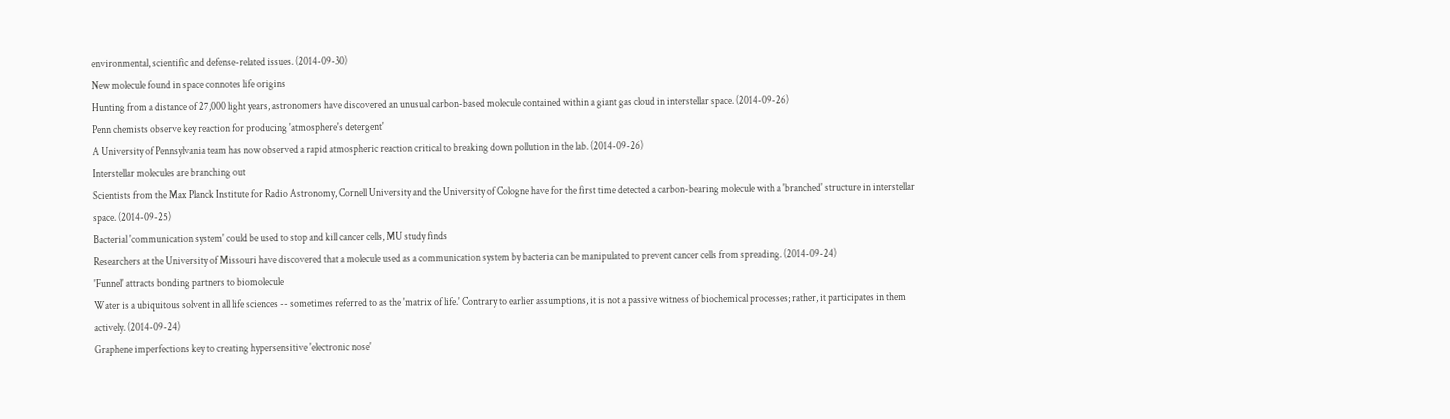environmental, scientific and defense-related issues. (2014-09-30)
New molecule found in space connotes life origins
Hunting from a distance of 27,000 light years, astronomers have discovered an unusual carbon-based molecule contained within a giant gas cloud in interstellar space. (2014-09-26)
Penn chemists observe key reaction for producing 'atmosphere's detergent'
A University of Pennsylvania team has now observed a rapid atmospheric reaction critical to breaking down pollution in the lab. (2014-09-26)
Interstellar molecules are branching out
Scientists from the Max Planck Institute for Radio Astronomy, Cornell University and the University of Cologne have for the first time detected a carbon-bearing molecule with a 'branched' structure in interstellar space. (2014-09-25)
Bacterial 'communication system' could be used to stop and kill cancer cells, MU study finds
Researchers at the University of Missouri have discovered that a molecule used as a communication system by bacteria can be manipulated to prevent cancer cells from spreading. (2014-09-24)
'Funnel' attracts bonding partners to biomolecule
Water is a ubiquitous solvent in all life sciences -- sometimes referred to as the 'matrix of life.' Contrary to earlier assumptions, it is not a passive witness of biochemical processes; rather, it participates in them actively. (2014-09-24)
Graphene imperfections key to creating hypersensitive 'electronic nose'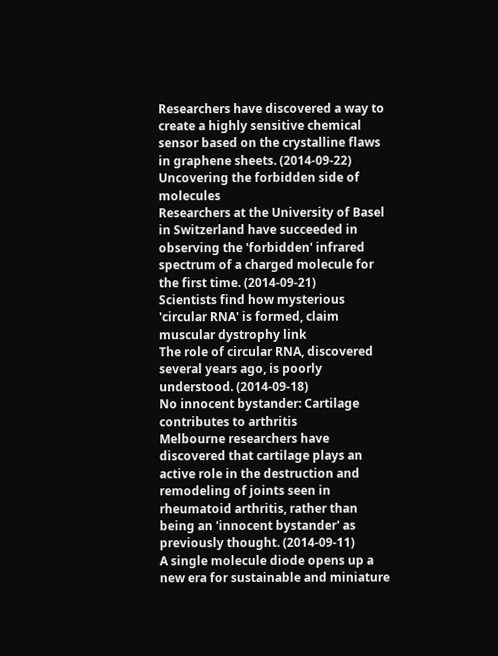Researchers have discovered a way to create a highly sensitive chemical sensor based on the crystalline flaws in graphene sheets. (2014-09-22)
Uncovering the forbidden side of molecules
Researchers at the University of Basel in Switzerland have succeeded in observing the 'forbidden' infrared spectrum of a charged molecule for the first time. (2014-09-21)
Scientists find how mysterious 'circular RNA' is formed, claim muscular dystrophy link
The role of circular RNA, discovered several years ago, is poorly understood. (2014-09-18)
No innocent bystander: Cartilage contributes to arthritis
Melbourne researchers have discovered that cartilage plays an active role in the destruction and remodeling of joints seen in rheumatoid arthritis, rather than being an 'innocent bystander' as previously thought. (2014-09-11)
A single molecule diode opens up a new era for sustainable and miniature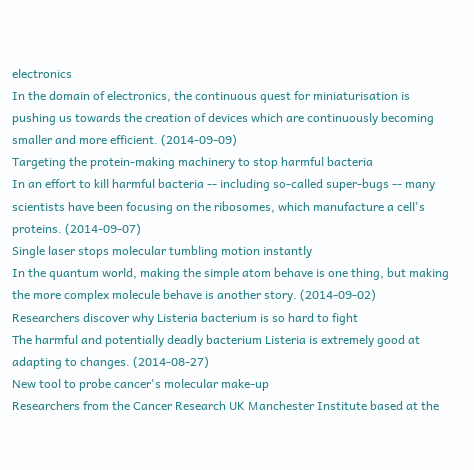electronics
In the domain of electronics, the continuous quest for miniaturisation is pushing us towards the creation of devices which are continuously becoming smaller and more efficient. (2014-09-09)
Targeting the protein-making machinery to stop harmful bacteria
In an effort to kill harmful bacteria -- including so-called super-bugs -- many scientists have been focusing on the ribosomes, which manufacture a cell's proteins. (2014-09-07)
Single laser stops molecular tumbling motion instantly
In the quantum world, making the simple atom behave is one thing, but making the more complex molecule behave is another story. (2014-09-02)
Researchers discover why Listeria bacterium is so hard to fight
The harmful and potentially deadly bacterium Listeria is extremely good at adapting to changes. (2014-08-27)
New tool to probe cancer's molecular make-up
Researchers from the Cancer Research UK Manchester Institute based at the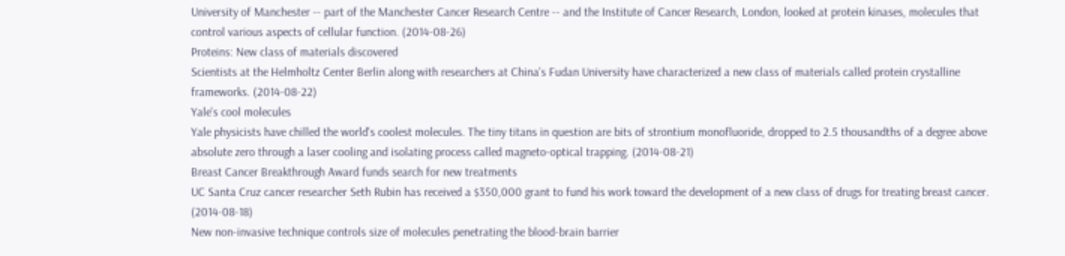University of Manchester -- part of the Manchester Cancer Research Centre -- and the Institute of Cancer Research, London, looked at protein kinases, molecules that control various aspects of cellular function. (2014-08-26)
Proteins: New class of materials discovered
Scientists at the Helmholtz Center Berlin along with researchers at China's Fudan University have characterized a new class of materials called protein crystalline frameworks. (2014-08-22)
Yale's cool molecules
Yale physicists have chilled the world's coolest molecules. The tiny titans in question are bits of strontium monofluoride, dropped to 2.5 thousandths of a degree above absolute zero through a laser cooling and isolating process called magneto-optical trapping. (2014-08-21)
Breast Cancer Breakthrough Award funds search for new treatments
UC Santa Cruz cancer researcher Seth Rubin has received a $350,000 grant to fund his work toward the development of a new class of drugs for treating breast cancer. (2014-08-18)
New non-invasive technique controls size of molecules penetrating the blood-brain barrier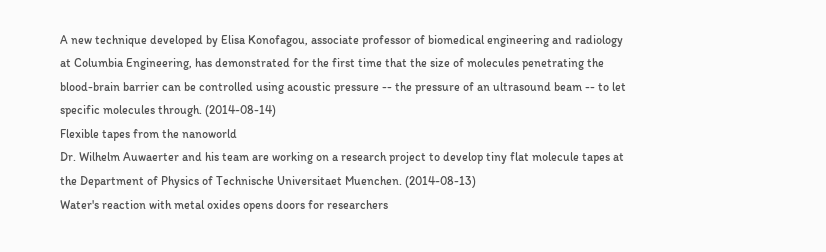A new technique developed by Elisa Konofagou, associate professor of biomedical engineering and radiology at Columbia Engineering, has demonstrated for the first time that the size of molecules penetrating the blood-brain barrier can be controlled using acoustic pressure -- the pressure of an ultrasound beam -- to let specific molecules through. (2014-08-14)
Flexible tapes from the nanoworld
Dr. Wilhelm Auwaerter and his team are working on a research project to develop tiny flat molecule tapes at the Department of Physics of Technische Universitaet Muenchen. (2014-08-13)
Water's reaction with metal oxides opens doors for researchers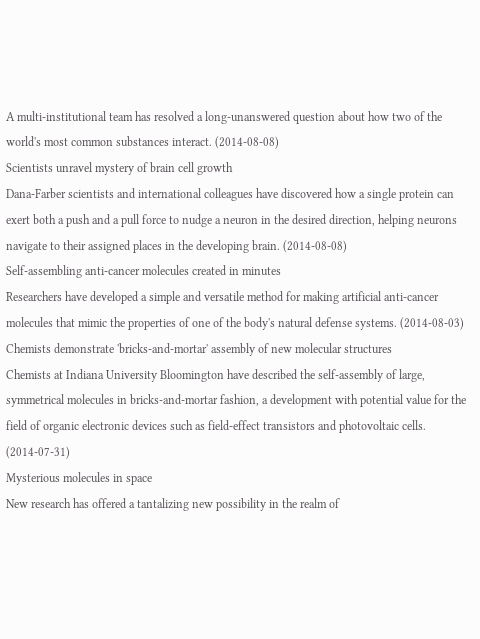A multi-institutional team has resolved a long-unanswered question about how two of the world's most common substances interact. (2014-08-08)
Scientists unravel mystery of brain cell growth
Dana-Farber scientists and international colleagues have discovered how a single protein can exert both a push and a pull force to nudge a neuron in the desired direction, helping neurons navigate to their assigned places in the developing brain. (2014-08-08)
Self-assembling anti-cancer molecules created in minutes
Researchers have developed a simple and versatile method for making artificial anti-cancer molecules that mimic the properties of one of the body's natural defense systems. (2014-08-03)
Chemists demonstrate 'bricks-and-mortar' assembly of new molecular structures
Chemists at Indiana University Bloomington have described the self-assembly of large, symmetrical molecules in bricks-and-mortar fashion, a development with potential value for the field of organic electronic devices such as field-effect transistors and photovoltaic cells. (2014-07-31)
Mysterious molecules in space
New research has offered a tantalizing new possibility in the realm of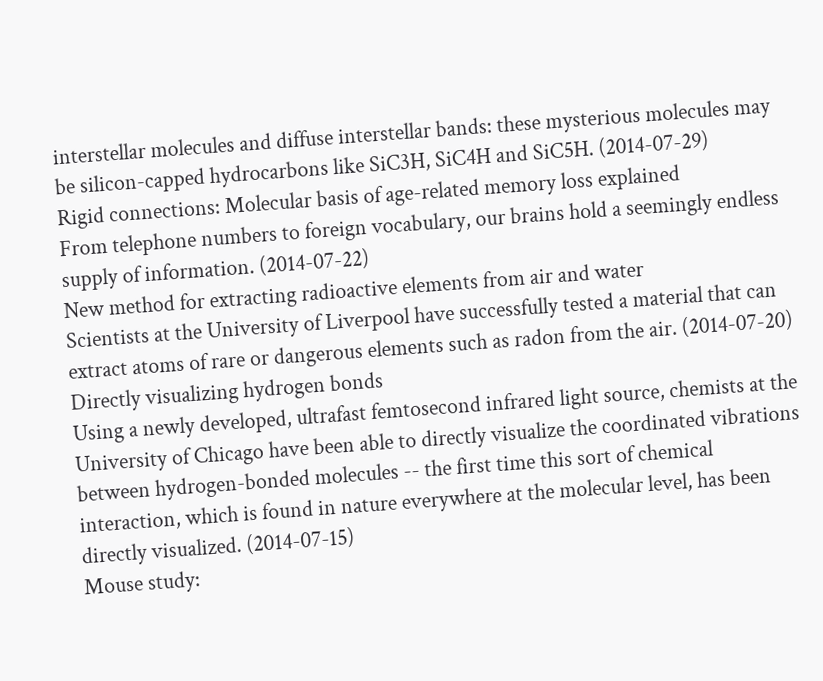interstellar molecules and diffuse interstellar bands: these mysterious molecules may be silicon-capped hydrocarbons like SiC3H, SiC4H and SiC5H. (2014-07-29)
Rigid connections: Molecular basis of age-related memory loss explained
From telephone numbers to foreign vocabulary, our brains hold a seemingly endless supply of information. (2014-07-22)
New method for extracting radioactive elements from air and water
Scientists at the University of Liverpool have successfully tested a material that can extract atoms of rare or dangerous elements such as radon from the air. (2014-07-20)
Directly visualizing hydrogen bonds
Using a newly developed, ultrafast femtosecond infrared light source, chemists at the University of Chicago have been able to directly visualize the coordinated vibrations between hydrogen-bonded molecules -- the first time this sort of chemical interaction, which is found in nature everywhere at the molecular level, has been directly visualized. (2014-07-15)
Mouse study: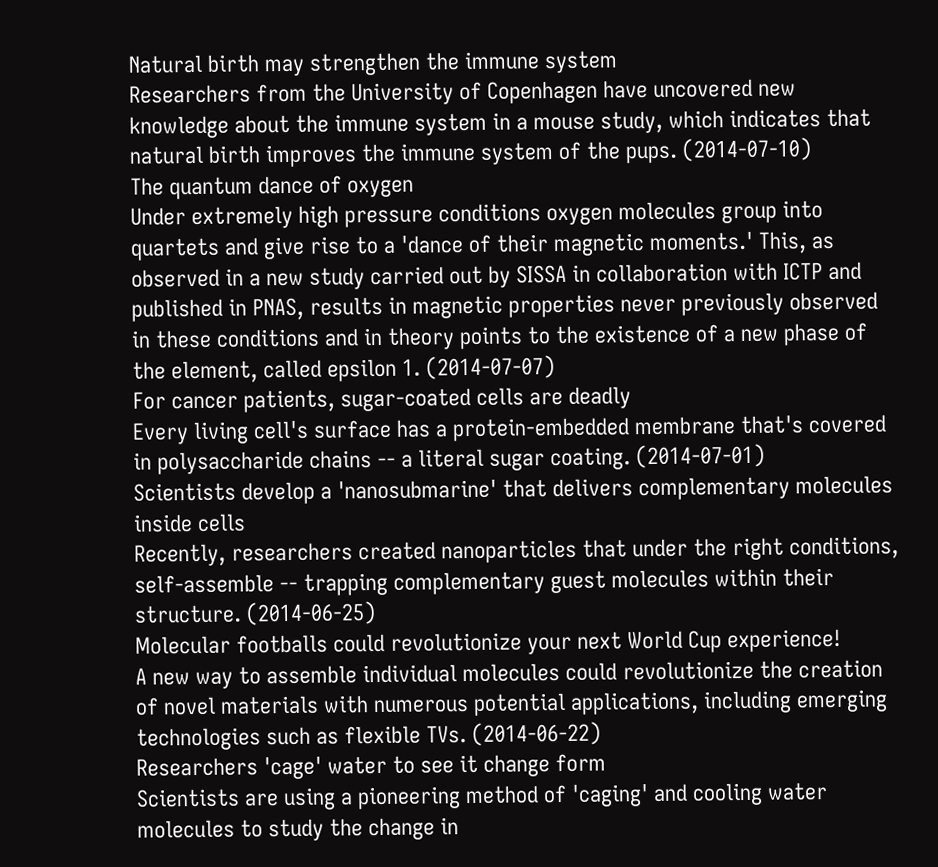Natural birth may strengthen the immune system
Researchers from the University of Copenhagen have uncovered new knowledge about the immune system in a mouse study, which indicates that natural birth improves the immune system of the pups. (2014-07-10)
The quantum dance of oxygen
Under extremely high pressure conditions oxygen molecules group into quartets and give rise to a 'dance of their magnetic moments.' This, as observed in a new study carried out by SISSA in collaboration with ICTP and published in PNAS, results in magnetic properties never previously observed in these conditions and in theory points to the existence of a new phase of the element, called epsilon 1. (2014-07-07)
For cancer patients, sugar-coated cells are deadly
Every living cell's surface has a protein-embedded membrane that's covered in polysaccharide chains -- a literal sugar coating. (2014-07-01)
Scientists develop a 'nanosubmarine' that delivers complementary molecules inside cells
Recently, researchers created nanoparticles that under the right conditions, self-assemble -- trapping complementary guest molecules within their structure. (2014-06-25)
Molecular footballs could revolutionize your next World Cup experience!
A new way to assemble individual molecules could revolutionize the creation of novel materials with numerous potential applications, including emerging technologies such as flexible TVs. (2014-06-22)
Researchers 'cage' water to see it change form
Scientists are using a pioneering method of 'caging' and cooling water molecules to study the change in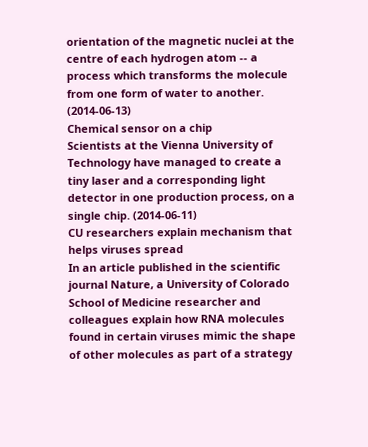orientation of the magnetic nuclei at the centre of each hydrogen atom -- a process which transforms the molecule from one form of water to another. (2014-06-13)
Chemical sensor on a chip
Scientists at the Vienna University of Technology have managed to create a tiny laser and a corresponding light detector in one production process, on a single chip. (2014-06-11)
CU researchers explain mechanism that helps viruses spread
In an article published in the scientific journal Nature, a University of Colorado School of Medicine researcher and colleagues explain how RNA molecules found in certain viruses mimic the shape of other molecules as part of a strategy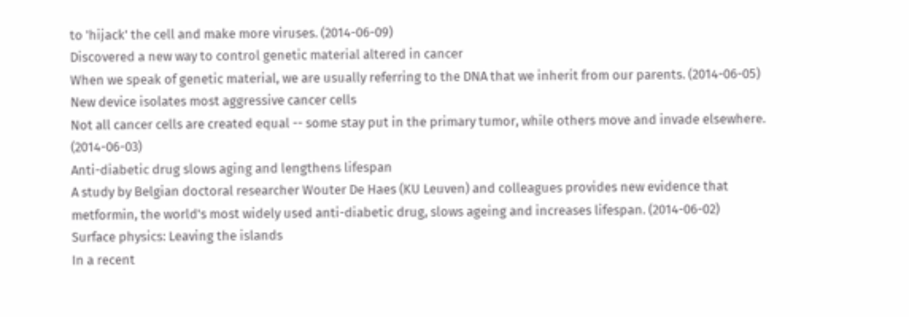to 'hijack' the cell and make more viruses. (2014-06-09)
Discovered a new way to control genetic material altered in cancer
When we speak of genetic material, we are usually referring to the DNA that we inherit from our parents. (2014-06-05)
New device isolates most aggressive cancer cells
Not all cancer cells are created equal -- some stay put in the primary tumor, while others move and invade elsewhere. (2014-06-03)
Anti-diabetic drug slows aging and lengthens lifespan
A study by Belgian doctoral researcher Wouter De Haes (KU Leuven) and colleagues provides new evidence that metformin, the world's most widely used anti-diabetic drug, slows ageing and increases lifespan. (2014-06-02)
Surface physics: Leaving the islands
In a recent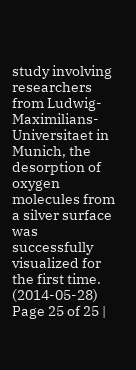study involving researchers from Ludwig-Maximilians-Universitaet in Munich, the desorption of oxygen molecules from a silver surface was successfully visualized for the first time. (2014-05-28)
Page 25 of 25 |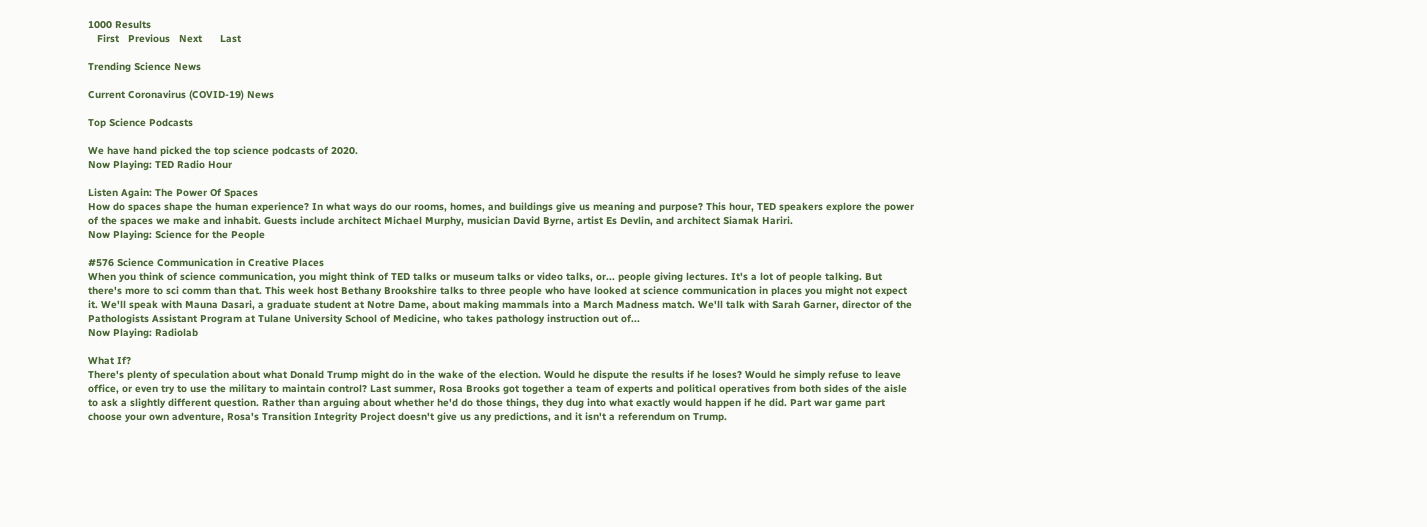1000 Results
   First   Previous   Next      Last

Trending Science News

Current Coronavirus (COVID-19) News

Top Science Podcasts

We have hand picked the top science podcasts of 2020.
Now Playing: TED Radio Hour

Listen Again: The Power Of Spaces
How do spaces shape the human experience? In what ways do our rooms, homes, and buildings give us meaning and purpose? This hour, TED speakers explore the power of the spaces we make and inhabit. Guests include architect Michael Murphy, musician David Byrne, artist Es Devlin, and architect Siamak Hariri.
Now Playing: Science for the People

#576 Science Communication in Creative Places
When you think of science communication, you might think of TED talks or museum talks or video talks, or... people giving lectures. It's a lot of people talking. But there's more to sci comm than that. This week host Bethany Brookshire talks to three people who have looked at science communication in places you might not expect it. We'll speak with Mauna Dasari, a graduate student at Notre Dame, about making mammals into a March Madness match. We'll talk with Sarah Garner, director of the Pathologists Assistant Program at Tulane University School of Medicine, who takes pathology instruction out of...
Now Playing: Radiolab

What If?
There's plenty of speculation about what Donald Trump might do in the wake of the election. Would he dispute the results if he loses? Would he simply refuse to leave office, or even try to use the military to maintain control? Last summer, Rosa Brooks got together a team of experts and political operatives from both sides of the aisle to ask a slightly different question. Rather than arguing about whether he'd do those things, they dug into what exactly would happen if he did. Part war game part choose your own adventure, Rosa's Transition Integrity Project doesn't give us any predictions, and it isn't a referendum on Trump.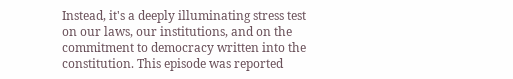Instead, it's a deeply illuminating stress test on our laws, our institutions, and on the commitment to democracy written into the constitution. This episode was reported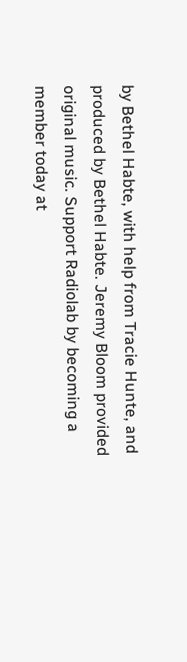by Bethel Habte, with help from Tracie Hunte, and produced by Bethel Habte. Jeremy Bloom provided original music. Support Radiolab by becoming a member today at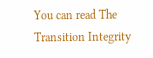You can read The Transition Integrity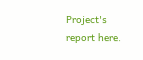Project's report here.